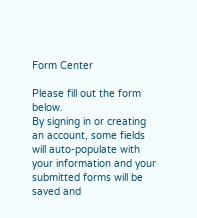Form Center

Please fill out the form below.
By signing in or creating an account, some fields will auto-populate with your information and your submitted forms will be saved and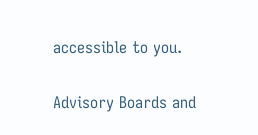accessible to you.

Advisory Boards and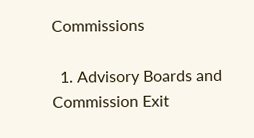Commissions

  1. Advisory Boards and Commission Exit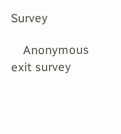Survey

    Anonymous exit survey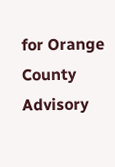for Orange County Advisory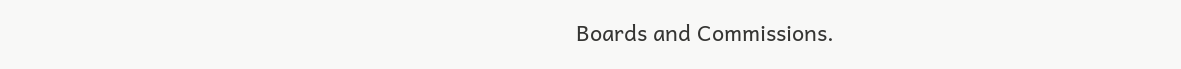Boards and Commissions.